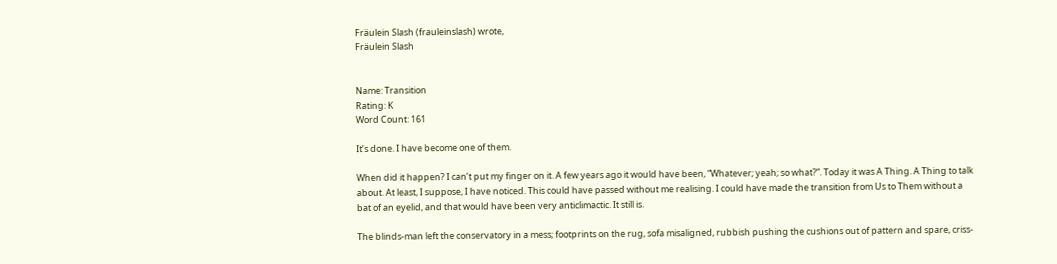Fräulein Slash (frauleinslash) wrote,
Fräulein Slash


Name: Transition
Rating: K
Word Count: 161

It’s done. I have become one of them.

When did it happen? I can’t put my finger on it. A few years ago it would have been, “Whatever; yeah; so what?”. Today it was A Thing. A Thing to talk about. At least, I suppose, I have noticed. This could have passed without me realising. I could have made the transition from Us to Them without a bat of an eyelid, and that would have been very anticlimactic. It still is.

The blinds-man left the conservatory in a mess; footprints on the rug, sofa misaligned, rubbish pushing the cushions out of pattern and spare, criss-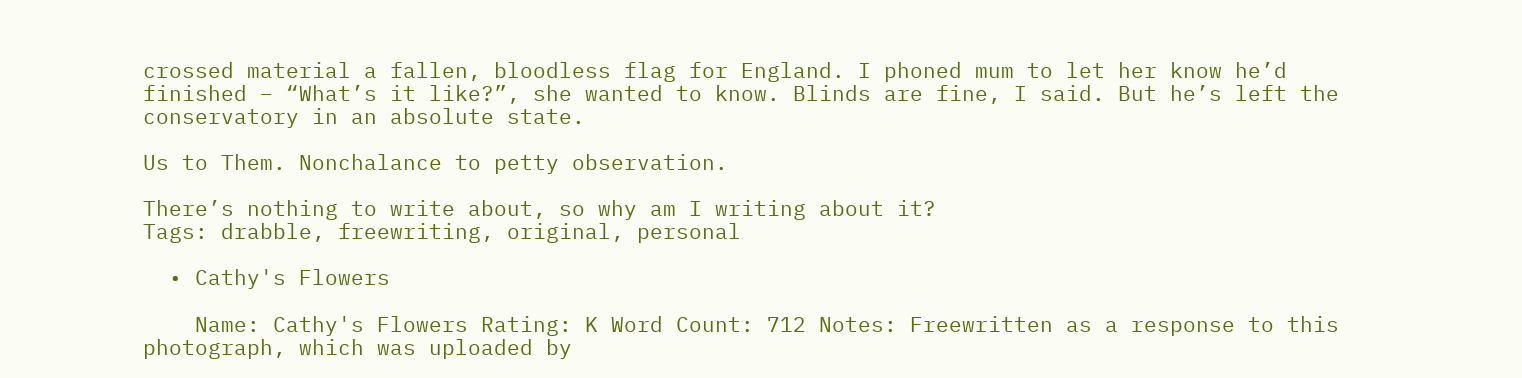crossed material a fallen, bloodless flag for England. I phoned mum to let her know he’d finished – “What’s it like?”, she wanted to know. Blinds are fine, I said. But he’s left the conservatory in an absolute state.

Us to Them. Nonchalance to petty observation.

There’s nothing to write about, so why am I writing about it?
Tags: drabble, freewriting, original, personal

  • Cathy's Flowers

    Name: Cathy's Flowers Rating: K Word Count: 712 Notes: Freewritten as a response to this photograph, which was uploaded by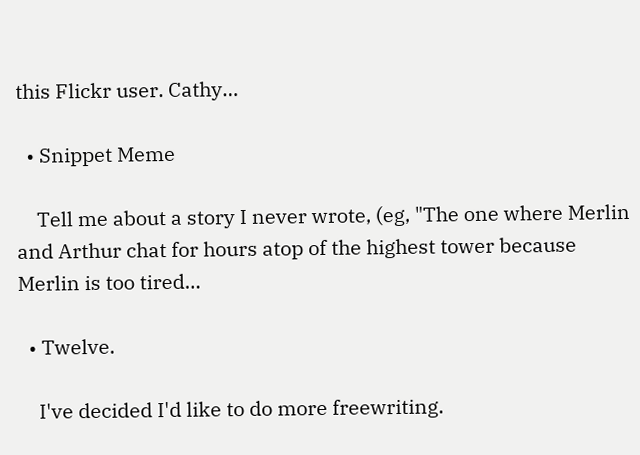this Flickr user. Cathy…

  • Snippet Meme

    Tell me about a story I never wrote, (eg, "The one where Merlin and Arthur chat for hours atop of the highest tower because Merlin is too tired…

  • Twelve.

    I've decided I'd like to do more freewriting.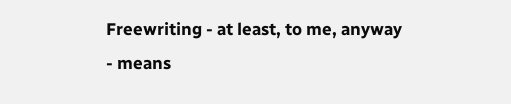Freewriting - at least, to me, anyway - means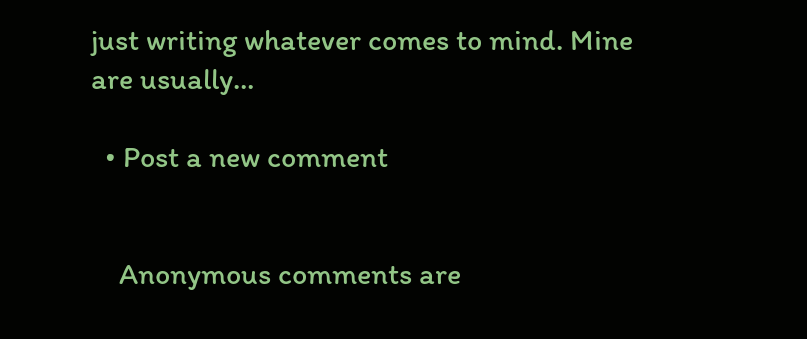just writing whatever comes to mind. Mine are usually…

  • Post a new comment


    Anonymous comments are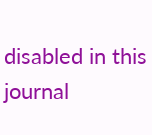disabled in this journal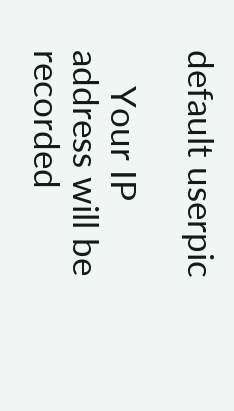default userpic

    Your IP address will be recorded